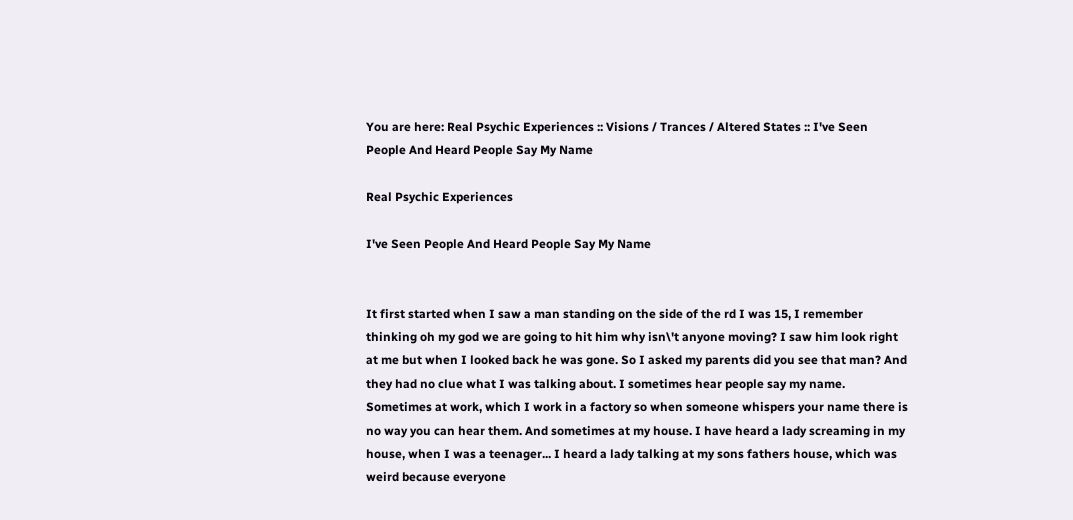You are here: Real Psychic Experiences :: Visions / Trances / Altered States :: I've Seen People And Heard People Say My Name

Real Psychic Experiences

I've Seen People And Heard People Say My Name


It first started when I saw a man standing on the side of the rd I was 15, I remember thinking oh my god we are going to hit him why isn\'t anyone moving? I saw him look right at me but when I looked back he was gone. So I asked my parents did you see that man? And they had no clue what I was talking about. I sometimes hear people say my name. Sometimes at work, which I work in a factory so when someone whispers your name there is no way you can hear them. And sometimes at my house. I have heard a lady screaming in my house, when I was a teenager... I heard a lady talking at my sons fathers house, which was weird because everyone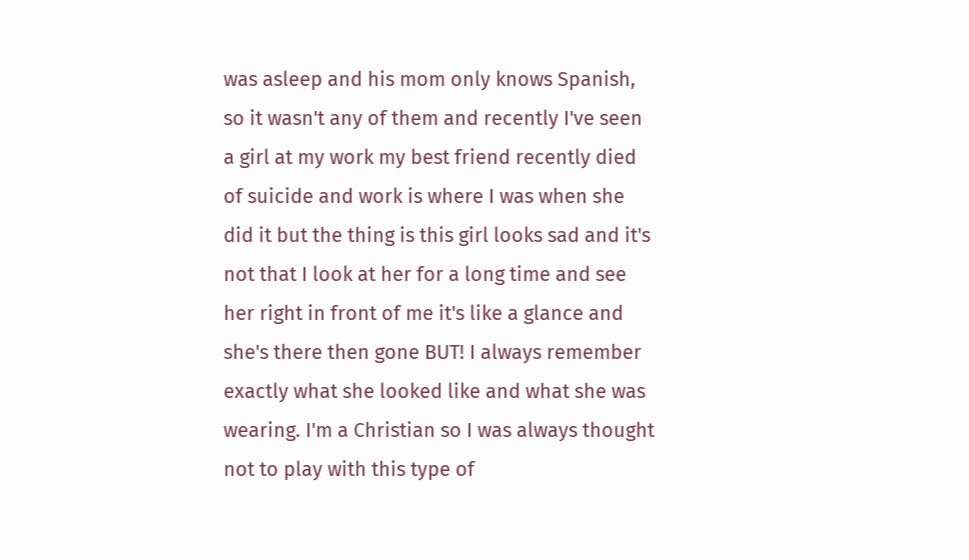was asleep and his mom only knows Spanish, so it wasn't any of them and recently I've seen a girl at my work my best friend recently died of suicide and work is where I was when she did it but the thing is this girl looks sad and it's not that I look at her for a long time and see her right in front of me it's like a glance and she's there then gone BUT! I always remember exactly what she looked like and what she was wearing. I'm a Christian so I was always thought not to play with this type of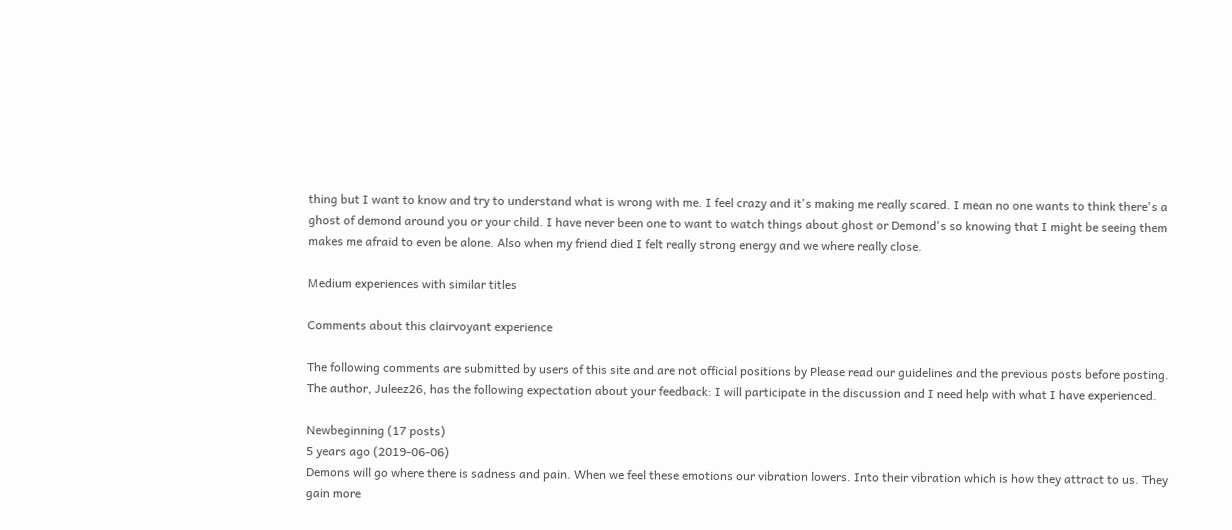thing but I want to know and try to understand what is wrong with me. I feel crazy and it's making me really scared. I mean no one wants to think there's a ghost of demond around you or your child. I have never been one to want to watch things about ghost or Demond's so knowing that I might be seeing them makes me afraid to even be alone. Also when my friend died I felt really strong energy and we where really close.

Medium experiences with similar titles

Comments about this clairvoyant experience

The following comments are submitted by users of this site and are not official positions by Please read our guidelines and the previous posts before posting. The author, Juleez26, has the following expectation about your feedback: I will participate in the discussion and I need help with what I have experienced.

Newbeginning (17 posts)
5 years ago (2019-06-06)
Demons will go where there is sadness and pain. When we feel these emotions our vibration lowers. Into their vibration which is how they attract to us. They gain more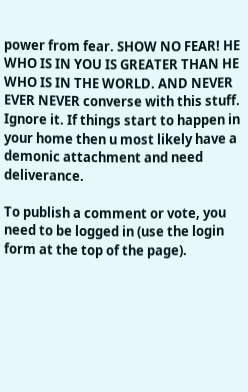power from fear. SHOW NO FEAR! HE WHO IS IN YOU IS GREATER THAN HE WHO IS IN THE WORLD. AND NEVER EVER NEVER converse with this stuff. Ignore it. If things start to happen in your home then u most likely have a demonic attachment and need deliverance.

To publish a comment or vote, you need to be logged in (use the login form at the top of the page).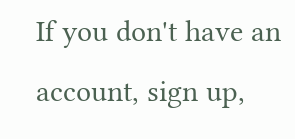If you don't have an account, sign up,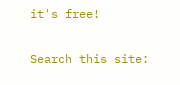it's free!

Search this site: